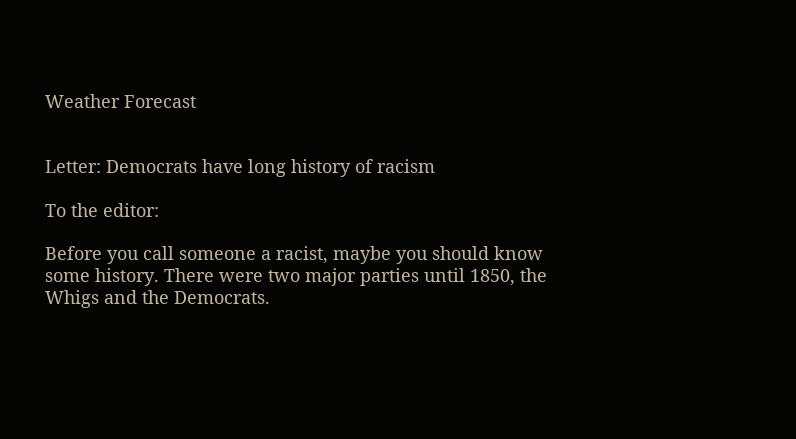Weather Forecast


Letter: Democrats have long history of racism

To the editor:

Before you call someone a racist, maybe you should know some history. There were two major parties until 1850, the Whigs and the Democrats.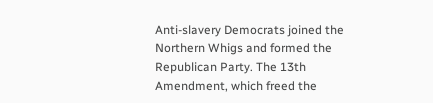Anti-slavery Democrats joined the Northern Whigs and formed the Republican Party. The 13th Amendment, which freed the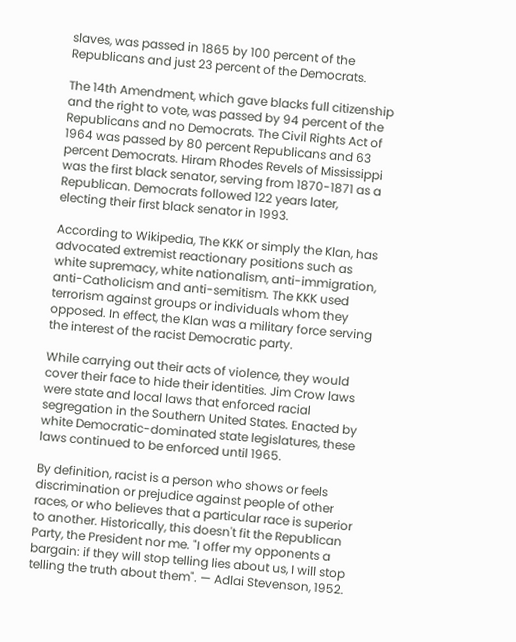slaves, was passed in 1865 by 100 percent of the Republicans and just 23 percent of the Democrats.

The 14th Amendment, which gave blacks full citizenship and the right to vote, was passed by 94 percent of the Republicans and no Democrats. The Civil Rights Act of 1964 was passed by 80 percent Republicans and 63 percent Democrats. Hiram Rhodes Revels of Mississippi was the first black senator, serving from 1870-1871 as a Republican. Democrats followed 122 years later, electing their first black senator in 1993.

According to Wikipedia, The KKK or simply the Klan, has advocated extremist reactionary positions such as white supremacy, white nationalism, anti-immigration, anti-Catholicism and anti-semitism. The KKK used terrorism against groups or individuals whom they opposed. In effect, the Klan was a military force serving the interest of the racist Democratic party.

While carrying out their acts of violence, they would cover their face to hide their identities. Jim Crow laws were state and local laws that enforced racial segregation in the Southern United States. Enacted by white Democratic-dominated state legislatures, these laws continued to be enforced until 1965.

By definition, racist is a person who shows or feels discrimination or prejudice against people of other races, or who believes that a particular race is superior to another. Historically, this doesn't fit the Republican Party, the President nor me. "I offer my opponents a bargain: if they will stop telling lies about us, I will stop telling the truth about them". — Adlai Stevenson, 1952.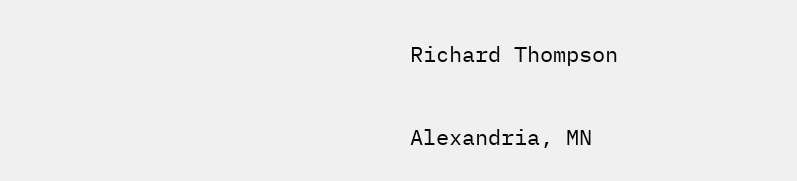Richard Thompson

Alexandria, MN